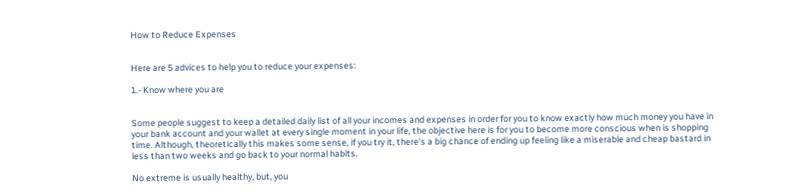How to Reduce Expenses


Here are 5 advices to help you to reduce your expenses:

1.- Know where you are


Some people suggest to keep a detailed daily list of all your incomes and expenses in order for you to know exactly how much money you have in your bank account and your wallet at every single moment in your life, the objective here is for you to become more conscious when is shopping time. Although, theoretically this makes some sense, if you try it, there’s a big chance of ending up feeling like a miserable and cheap bastard in less than two weeks and go back to your normal habits.

No extreme is usually healthy, but, you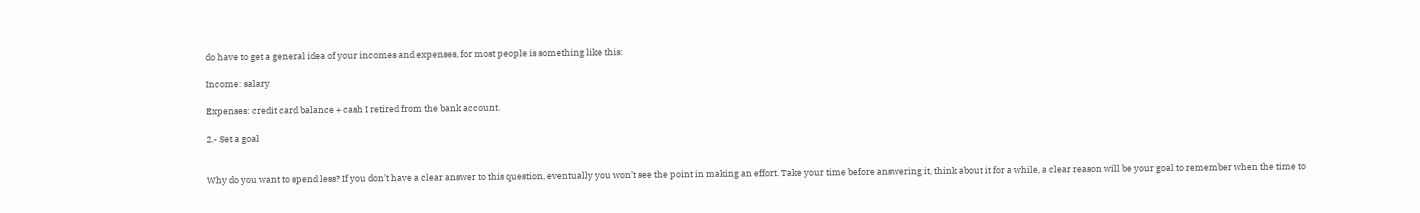do have to get a general idea of your incomes and expenses, for most people is something like this:

Income: salary

Expenses: credit card balance + cash I retired from the bank account.

2.- Set a goal


Why do you want to spend less? If you don’t have a clear answer to this question, eventually you won’t see the point in making an effort. Take your time before answering it, think about it for a while, a clear reason will be your goal to remember when the time to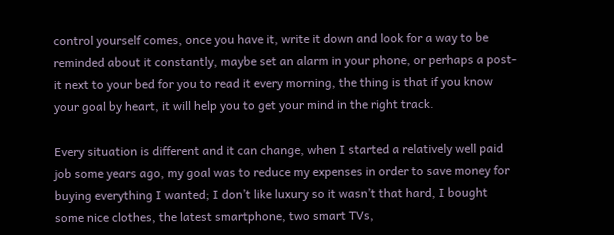control yourself comes, once you have it, write it down and look for a way to be reminded about it constantly, maybe set an alarm in your phone, or perhaps a post-it next to your bed for you to read it every morning, the thing is that if you know your goal by heart, it will help you to get your mind in the right track.

Every situation is different and it can change, when I started a relatively well paid job some years ago, my goal was to reduce my expenses in order to save money for buying everything I wanted; I don’t like luxury so it wasn’t that hard, I bought some nice clothes, the latest smartphone, two smart TVs,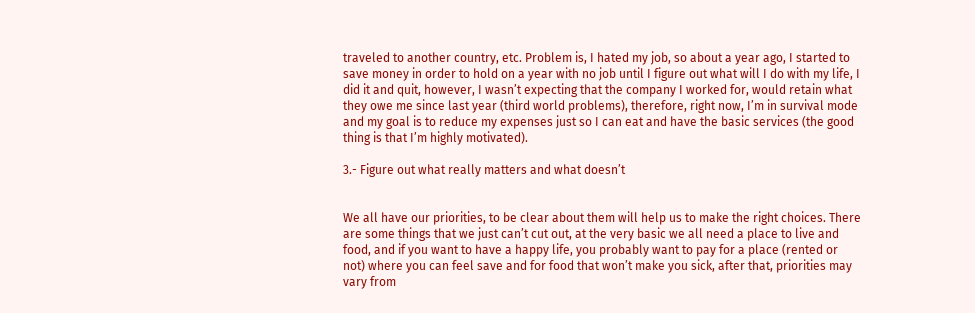traveled to another country, etc. Problem is, I hated my job, so about a year ago, I started to save money in order to hold on a year with no job until I figure out what will I do with my life, I did it and quit, however, I wasn’t expecting that the company I worked for, would retain what they owe me since last year (third world problems), therefore, right now, I’m in survival mode and my goal is to reduce my expenses just so I can eat and have the basic services (the good thing is that I’m highly motivated).

3.- Figure out what really matters and what doesn’t


We all have our priorities, to be clear about them will help us to make the right choices. There are some things that we just can’t cut out, at the very basic we all need a place to live and food, and if you want to have a happy life, you probably want to pay for a place (rented or not) where you can feel save and for food that won’t make you sick, after that, priorities may vary from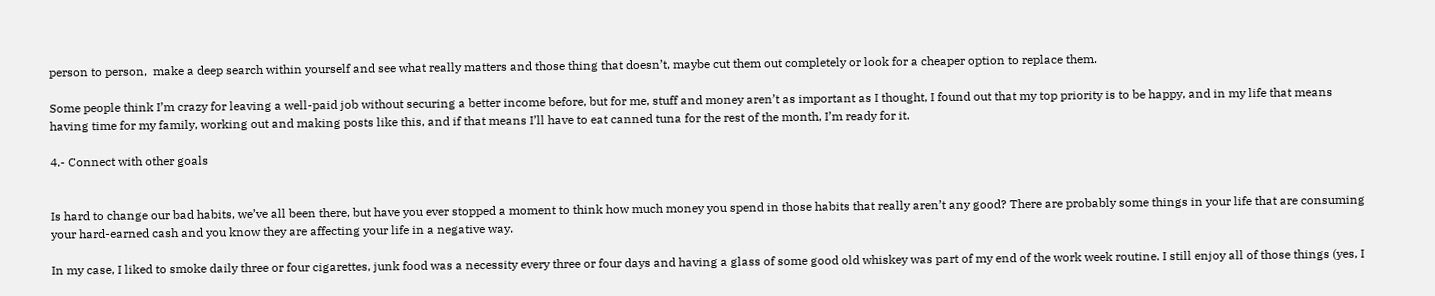person to person,  make a deep search within yourself and see what really matters and those thing that doesn’t, maybe cut them out completely or look for a cheaper option to replace them.

Some people think I’m crazy for leaving a well-paid job without securing a better income before, but for me, stuff and money aren’t as important as I thought, I found out that my top priority is to be happy, and in my life that means having time for my family, working out and making posts like this, and if that means I’ll have to eat canned tuna for the rest of the month, I’m ready for it.

4.- Connect with other goals


Is hard to change our bad habits, we’ve all been there, but have you ever stopped a moment to think how much money you spend in those habits that really aren’t any good? There are probably some things in your life that are consuming your hard-earned cash and you know they are affecting your life in a negative way.

In my case, I liked to smoke daily three or four cigarettes, junk food was a necessity every three or four days and having a glass of some good old whiskey was part of my end of the work week routine. I still enjoy all of those things (yes, I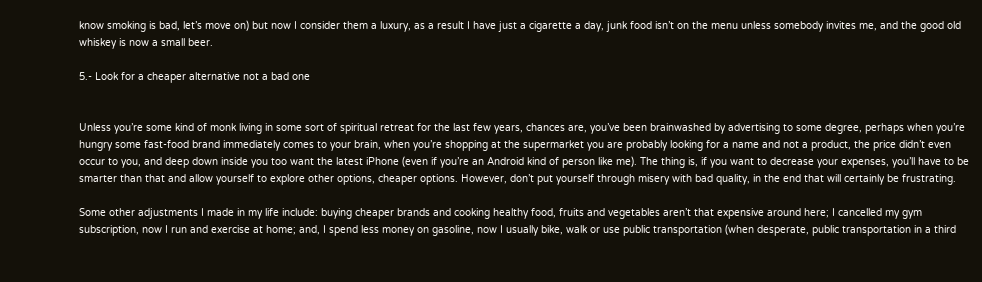know smoking is bad, let’s move on) but now I consider them a luxury, as a result I have just a cigarette a day, junk food isn’t on the menu unless somebody invites me, and the good old whiskey is now a small beer.

5.- Look for a cheaper alternative not a bad one


Unless you’re some kind of monk living in some sort of spiritual retreat for the last few years, chances are, you’ve been brainwashed by advertising to some degree, perhaps when you’re hungry some fast-food brand immediately comes to your brain, when you’re shopping at the supermarket you are probably looking for a name and not a product, the price didn’t even occur to you, and deep down inside you too want the latest iPhone (even if you’re an Android kind of person like me). The thing is, if you want to decrease your expenses, you’ll have to be smarter than that and allow yourself to explore other options, cheaper options. However, don’t put yourself through misery with bad quality, in the end that will certainly be frustrating.

Some other adjustments I made in my life include: buying cheaper brands and cooking healthy food, fruits and vegetables aren’t that expensive around here; I cancelled my gym subscription, now I run and exercise at home; and, I spend less money on gasoline, now I usually bike, walk or use public transportation (when desperate, public transportation in a third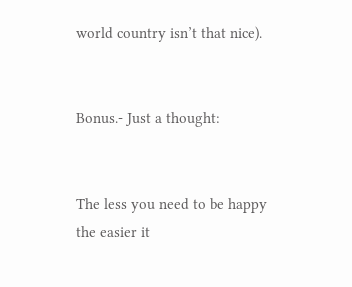world country isn’t that nice).


Bonus.- Just a thought:


The less you need to be happy the easier it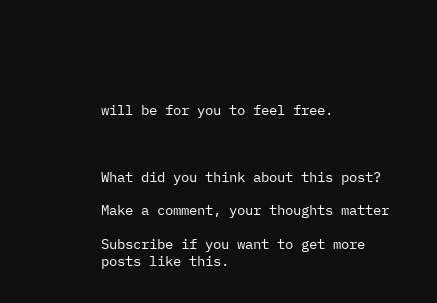will be for you to feel free.



What did you think about this post?

Make a comment, your thoughts matter

Subscribe if you want to get more posts like this.